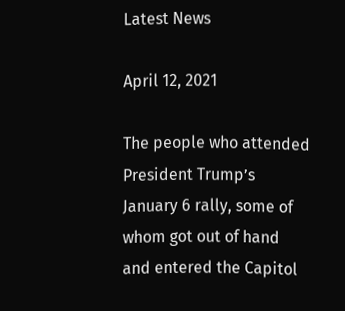Latest News

April 12, 2021

The people who attended President Trump’s January 6 rally, some of whom got out of hand and entered the Capitol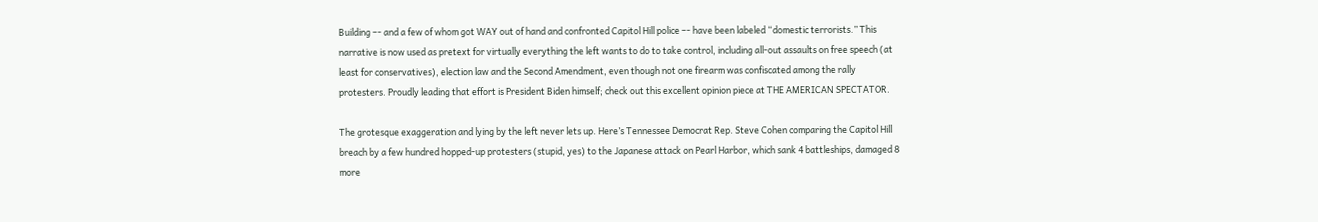Building –- and a few of whom got WAY out of hand and confronted Capitol Hill police –- have been labeled “domestic terrorists.” This narrative is now used as pretext for virtually everything the left wants to do to take control, including all-out assaults on free speech (at least for conservatives), election law and the Second Amendment, even though not one firearm was confiscated among the rally protesters. Proudly leading that effort is President Biden himself; check out this excellent opinion piece at THE AMERICAN SPECTATOR.

The grotesque exaggeration and lying by the left never lets up. Here’s Tennessee Democrat Rep. Steve Cohen comparing the Capitol Hill breach by a few hundred hopped-up protesters (stupid, yes) to the Japanese attack on Pearl Harbor, which sank 4 battleships, damaged 8 more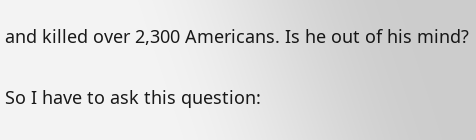and killed over 2,300 Americans. Is he out of his mind?

So I have to ask this question: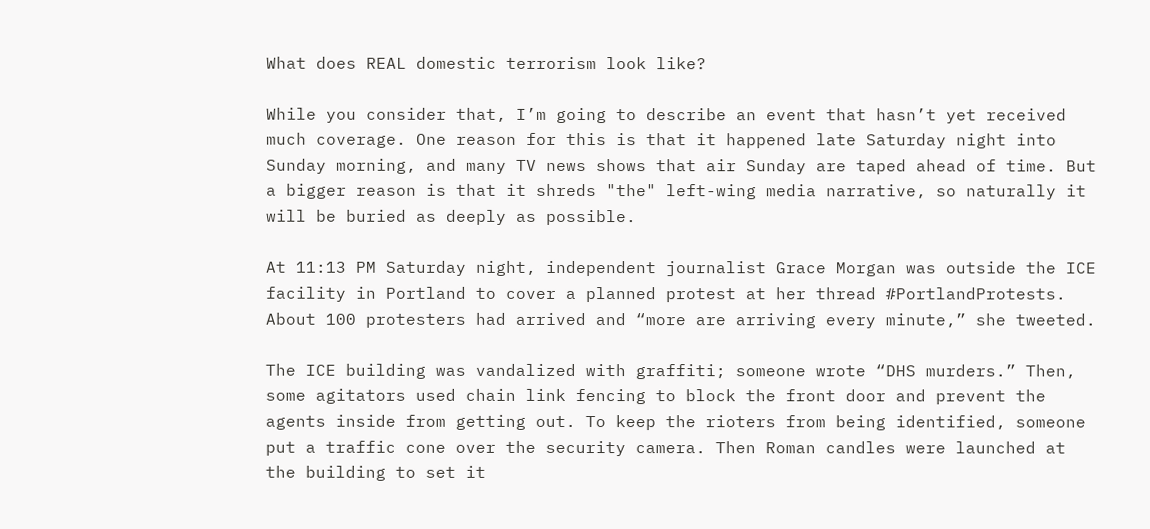What does REAL domestic terrorism look like?

While you consider that, I’m going to describe an event that hasn’t yet received much coverage. One reason for this is that it happened late Saturday night into Sunday morning, and many TV news shows that air Sunday are taped ahead of time. But a bigger reason is that it shreds "the" left-wing media narrative, so naturally it will be buried as deeply as possible.

At 11:13 PM Saturday night, independent journalist Grace Morgan was outside the ICE facility in Portland to cover a planned protest at her thread #PortlandProtests. About 100 protesters had arrived and “more are arriving every minute,” she tweeted.

The ICE building was vandalized with graffiti; someone wrote “DHS murders.” Then, some agitators used chain link fencing to block the front door and prevent the agents inside from getting out. To keep the rioters from being identified, someone put a traffic cone over the security camera. Then Roman candles were launched at the building to set it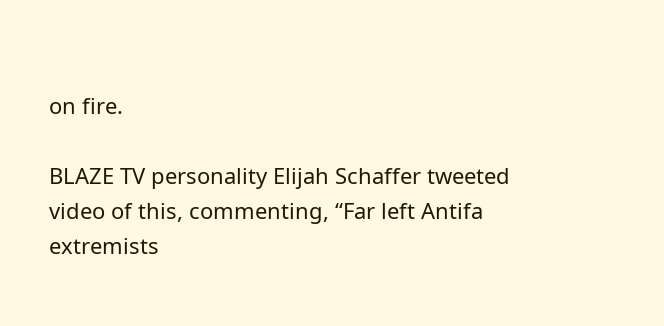on fire.

BLAZE TV personality Elijah Schaffer tweeted video of this, commenting, “Far left Antifa extremists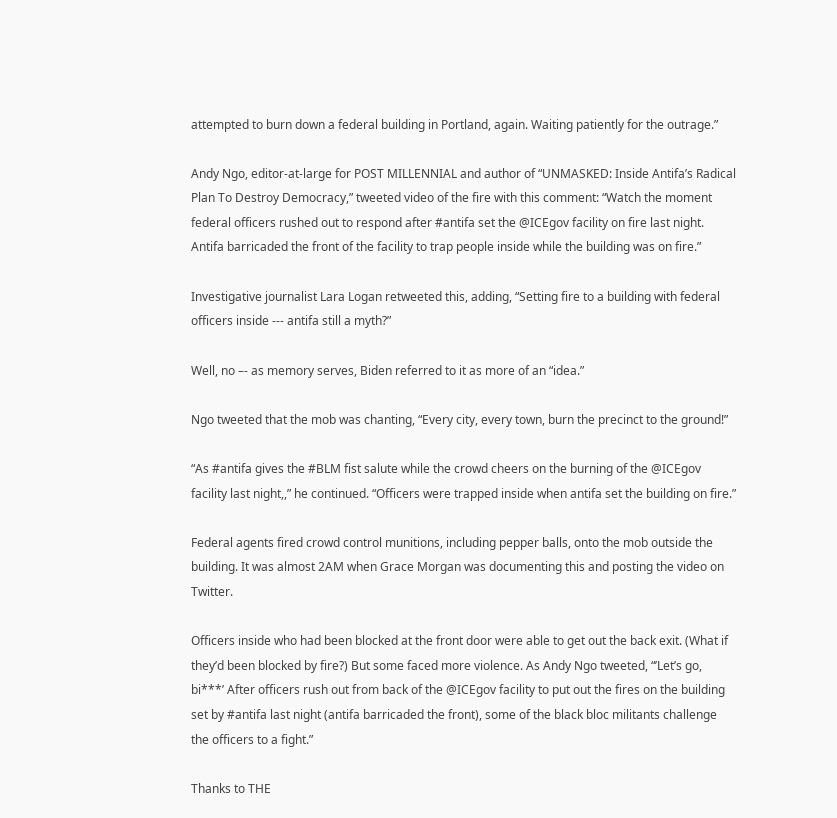attempted to burn down a federal building in Portland, again. Waiting patiently for the outrage.”

Andy Ngo, editor-at-large for POST MILLENNIAL and author of “UNMASKED: Inside Antifa’s Radical Plan To Destroy Democracy,” tweeted video of the fire with this comment: “Watch the moment federal officers rushed out to respond after #antifa set the @ICEgov facility on fire last night. Antifa barricaded the front of the facility to trap people inside while the building was on fire.”

Investigative journalist Lara Logan retweeted this, adding, “Setting fire to a building with federal officers inside --- antifa still a myth?”

Well, no –- as memory serves, Biden referred to it as more of an “idea.”

Ngo tweeted that the mob was chanting, “Every city, every town, burn the precinct to the ground!”

“As #antifa gives the #BLM fist salute while the crowd cheers on the burning of the @ICEgov facility last night,,” he continued. “Officers were trapped inside when antifa set the building on fire.”

Federal agents fired crowd control munitions, including pepper balls, onto the mob outside the building. It was almost 2AM when Grace Morgan was documenting this and posting the video on Twitter.

Officers inside who had been blocked at the front door were able to get out the back exit. (What if they’d been blocked by fire?) But some faced more violence. As Andy Ngo tweeted, “’Let’s go, bi***’ After officers rush out from back of the @ICEgov facility to put out the fires on the building set by #antifa last night (antifa barricaded the front), some of the black bloc militants challenge the officers to a fight.”

Thanks to THE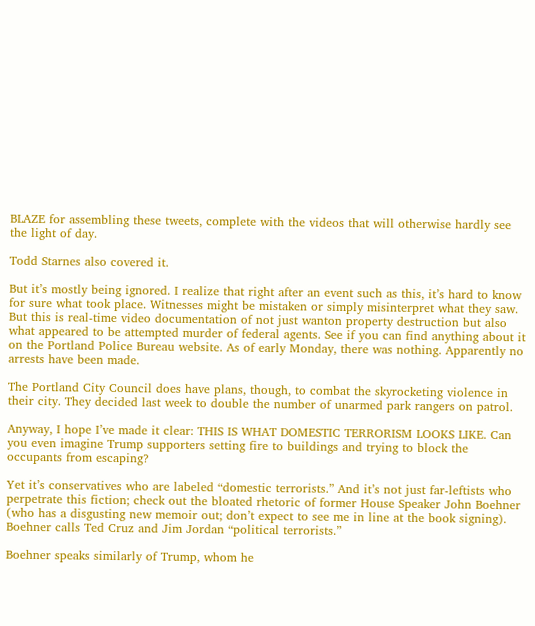BLAZE for assembling these tweets, complete with the videos that will otherwise hardly see the light of day.

Todd Starnes also covered it.

But it’s mostly being ignored. I realize that right after an event such as this, it’s hard to know for sure what took place. Witnesses might be mistaken or simply misinterpret what they saw. But this is real-time video documentation of not just wanton property destruction but also what appeared to be attempted murder of federal agents. See if you can find anything about it on the Portland Police Bureau website. As of early Monday, there was nothing. Apparently no arrests have been made.

The Portland City Council does have plans, though, to combat the skyrocketing violence in their city. They decided last week to double the number of unarmed park rangers on patrol.

Anyway, I hope I’ve made it clear: THIS IS WHAT DOMESTIC TERRORISM LOOKS LIKE. Can you even imagine Trump supporters setting fire to buildings and trying to block the occupants from escaping?

Yet it’s conservatives who are labeled “domestic terrorists.” And it’s not just far-leftists who perpetrate this fiction; check out the bloated rhetoric of former House Speaker John Boehner (who has a disgusting new memoir out; don’t expect to see me in line at the book signing). Boehner calls Ted Cruz and Jim Jordan “political terrorists.”

Boehner speaks similarly of Trump, whom he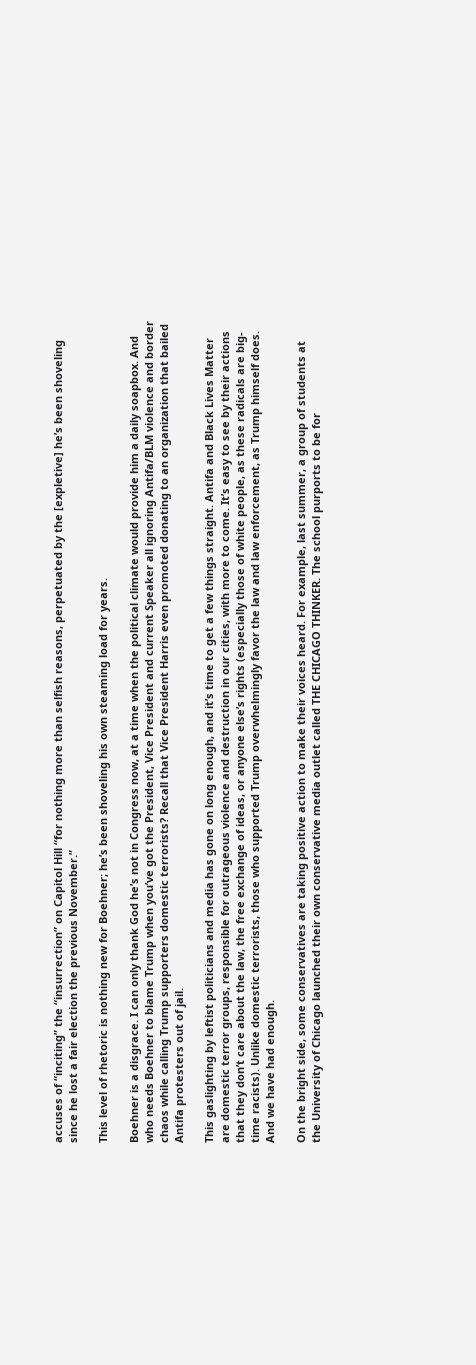accuses of “inciting” the “insurrection” on Capitol Hill “for nothing more than selfish reasons, perpetuated by the [expletive] he’s been shoveling since he lost a fair election the previous November.”

This level of rhetoric is nothing new for Boehner; he’s been shoveling his own steaming load for years.

Boehner is a disgrace. I can only thank God he’s not in Congress now, at a time when the political climate would provide him a daily soapbox. And who needs Boehner to blame Trump when you’ve got the President, Vice President and current Speaker all ignoring Antifa/BLM violence and border chaos while calling Trump supporters domestic terrorists? Recall that Vice President Harris even promoted donating to an organization that bailed Antifa protesters out of jail.

This gaslighting by leftist politicians and media has gone on long enough, and it’s time to get a few things straight. Antifa and Black Lives Matter are domestic terror groups, responsible for outrageous violence and destruction in our cities, with more to come. It’s easy to see by their actions that they don’t care about the law, the free exchange of ideas, or anyone else’s rights (especially those of white people, as these radicals are big-time racists). Unlike domestic terrorists, those who supported Trump overwhelmingly favor the law and law enforcement, as Trump himself does. And we have had enough.

On the bright side, some conservatives are taking positive action to make their voices heard. For example, last summer, a group of students at the University of Chicago launched their own conservative media outlet called THE CHICAGO THINKER. The school purports to be for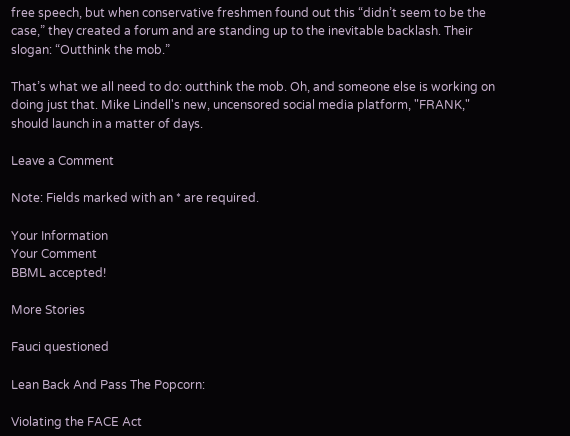free speech, but when conservative freshmen found out this “didn’t seem to be the case,” they created a forum and are standing up to the inevitable backlash. Their slogan: “Outthink the mob.”

That’s what we all need to do: outthink the mob. Oh, and someone else is working on doing just that. Mike Lindell's new, uncensored social media platform, "FRANK," should launch in a matter of days.

Leave a Comment

Note: Fields marked with an * are required.

Your Information
Your Comment
BBML accepted!

More Stories

Fauci questioned

Lean Back And Pass The Popcorn:

Violating the FACE Act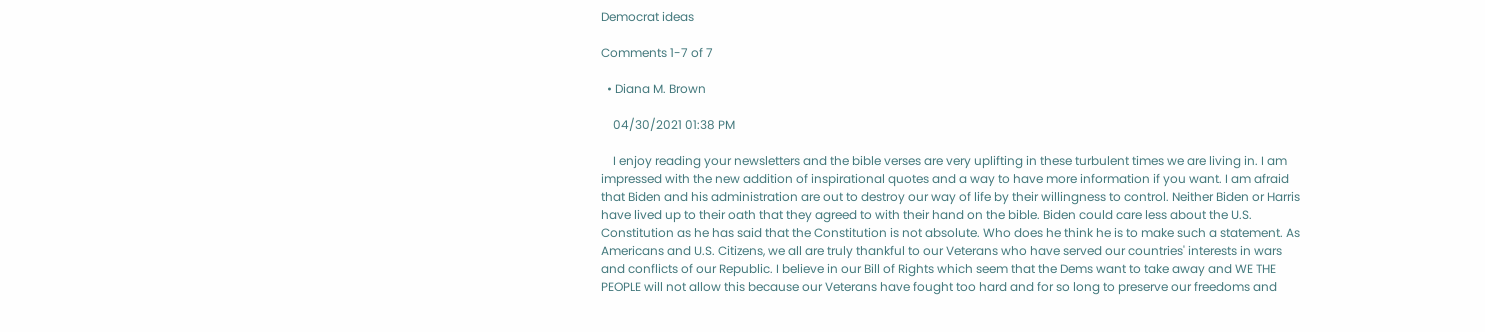Democrat ideas

Comments 1-7 of 7

  • Diana M. Brown

    04/30/2021 01:38 PM

    I enjoy reading your newsletters and the bible verses are very uplifting in these turbulent times we are living in. I am impressed with the new addition of inspirational quotes and a way to have more information if you want. I am afraid that Biden and his administration are out to destroy our way of life by their willingness to control. Neither Biden or Harris have lived up to their oath that they agreed to with their hand on the bible. Biden could care less about the U.S. Constitution as he has said that the Constitution is not absolute. Who does he think he is to make such a statement. As Americans and U.S. Citizens, we all are truly thankful to our Veterans who have served our countries' interests in wars and conflicts of our Republic. I believe in our Bill of Rights which seem that the Dems want to take away and WE THE PEOPLE will not allow this because our Veterans have fought too hard and for so long to preserve our freedoms and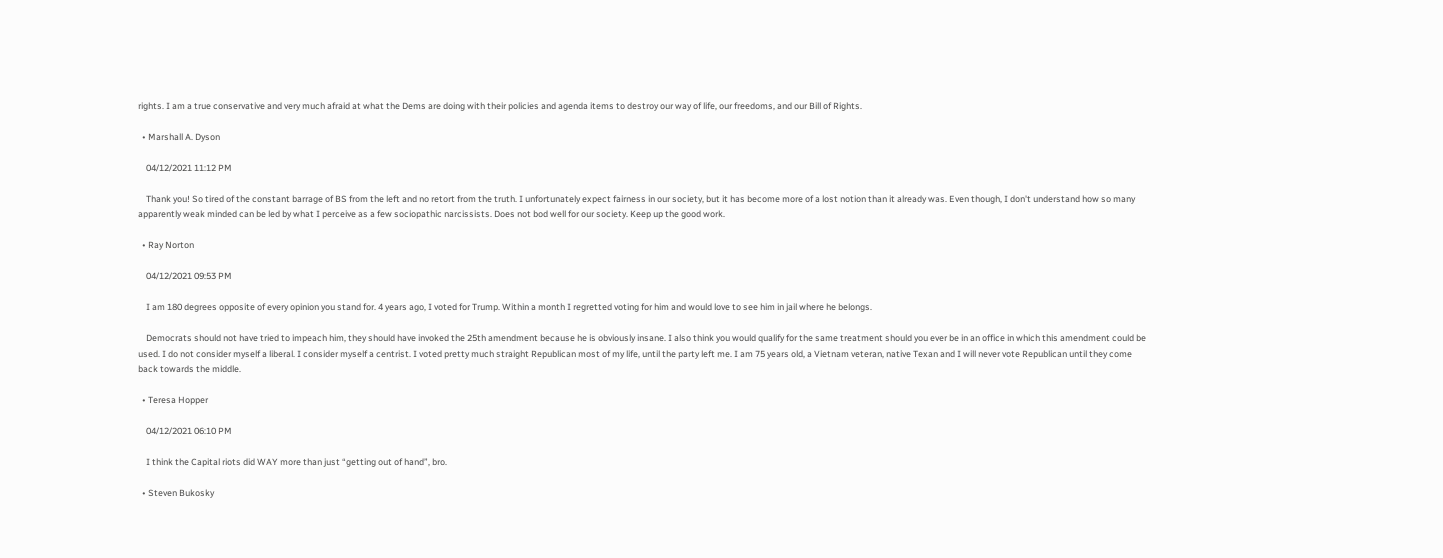rights. I am a true conservative and very much afraid at what the Dems are doing with their policies and agenda items to destroy our way of life, our freedoms, and our Bill of Rights.

  • Marshall A. Dyson

    04/12/2021 11:12 PM

    Thank you! So tired of the constant barrage of BS from the left and no retort from the truth. I unfortunately expect fairness in our society, but it has become more of a lost notion than it already was. Even though, I don't understand how so many apparently weak minded can be led by what I perceive as a few sociopathic narcissists. Does not bod well for our society. Keep up the good work.

  • Ray Norton

    04/12/2021 09:53 PM

    I am 180 degrees opposite of every opinion you stand for. 4 years ago, I voted for Trump. Within a month I regretted voting for him and would love to see him in jail where he belongs.

    Democrats should not have tried to impeach him, they should have invoked the 25th amendment because he is obviously insane. I also think you would qualify for the same treatment should you ever be in an office in which this amendment could be used. I do not consider myself a liberal. I consider myself a centrist. I voted pretty much straight Republican most of my life, until the party left me. I am 75 years old, a Vietnam veteran, native Texan and I will never vote Republican until they come back towards the middle.

  • Teresa Hopper

    04/12/2021 06:10 PM

    I think the Capital riots did WAY more than just “getting out of hand”, bro.

  • Steven Bukosky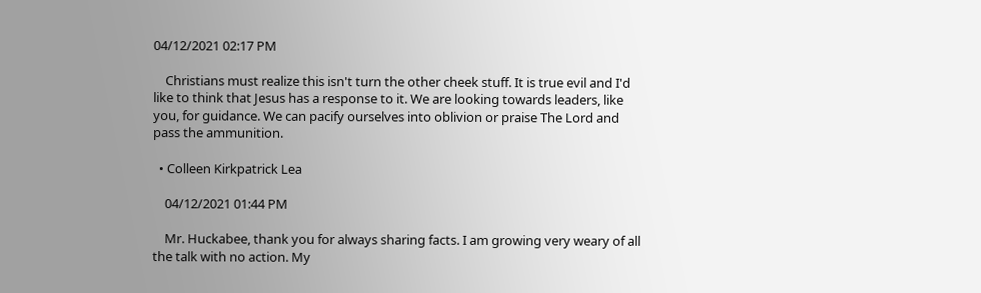04/12/2021 02:17 PM

    Christians must realize this isn't turn the other cheek stuff. It is true evil and I'd like to think that Jesus has a response to it. We are looking towards leaders, like you, for guidance. We can pacify ourselves into oblivion or praise The Lord and pass the ammunition.

  • Colleen Kirkpatrick Lea

    04/12/2021 01:44 PM

    Mr. Huckabee, thank you for always sharing facts. I am growing very weary of all the talk with no action. My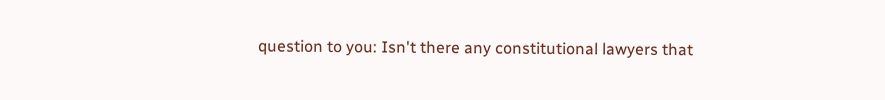question to you: Isn't there any constitutional lawyers that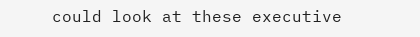could look at these executive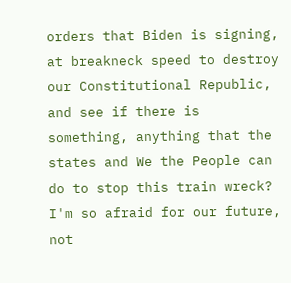orders that Biden is signing, at breakneck speed to destroy our Constitutional Republic, and see if there is something, anything that the states and We the People can do to stop this train wreck? I'm so afraid for our future, not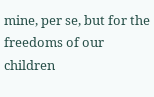mine, per se, but for the freedoms of our children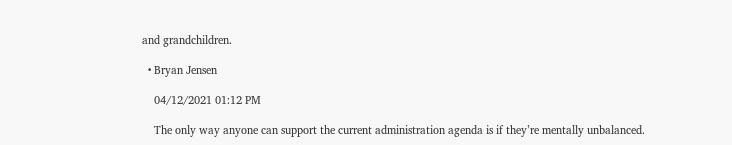and grandchildren.

  • Bryan Jensen

    04/12/2021 01:12 PM

    The only way anyone can support the current administration agenda is if they’re mentally unbalanced.